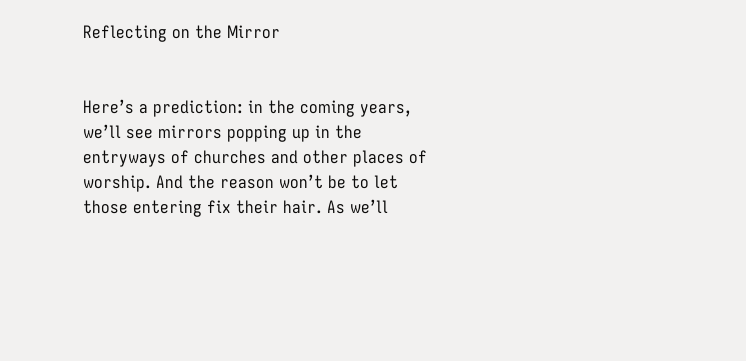Reflecting on the Mirror


Here’s a prediction: in the coming years, we’ll see mirrors popping up in the entryways of churches and other places of worship. And the reason won’t be to let those entering fix their hair. As we’ll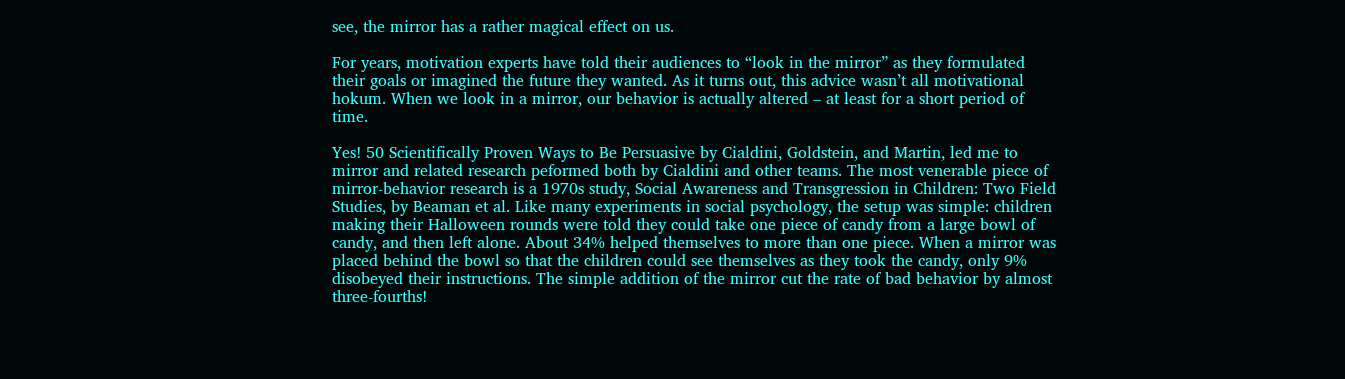see, the mirror has a rather magical effect on us.

For years, motivation experts have told their audiences to “look in the mirror” as they formulated their goals or imagined the future they wanted. As it turns out, this advice wasn’t all motivational hokum. When we look in a mirror, our behavior is actually altered – at least for a short period of time.

Yes! 50 Scientifically Proven Ways to Be Persuasive by Cialdini, Goldstein, and Martin, led me to mirror and related research peformed both by Cialdini and other teams. The most venerable piece of mirror-behavior research is a 1970s study, Social Awareness and Transgression in Children: Two Field Studies, by Beaman et al. Like many experiments in social psychology, the setup was simple: children making their Halloween rounds were told they could take one piece of candy from a large bowl of candy, and then left alone. About 34% helped themselves to more than one piece. When a mirror was placed behind the bowl so that the children could see themselves as they took the candy, only 9% disobeyed their instructions. The simple addition of the mirror cut the rate of bad behavior by almost three-fourths!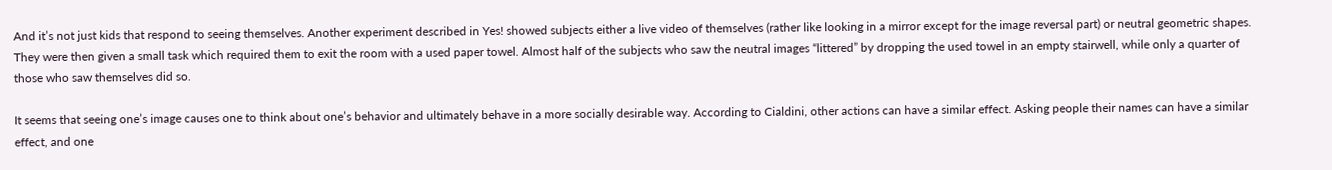And it’s not just kids that respond to seeing themselves. Another experiment described in Yes! showed subjects either a live video of themselves (rather like looking in a mirror except for the image reversal part) or neutral geometric shapes. They were then given a small task which required them to exit the room with a used paper towel. Almost half of the subjects who saw the neutral images “littered” by dropping the used towel in an empty stairwell, while only a quarter of those who saw themselves did so.

It seems that seeing one’s image causes one to think about one’s behavior and ultimately behave in a more socially desirable way. According to Cialdini, other actions can have a similar effect. Asking people their names can have a similar effect, and one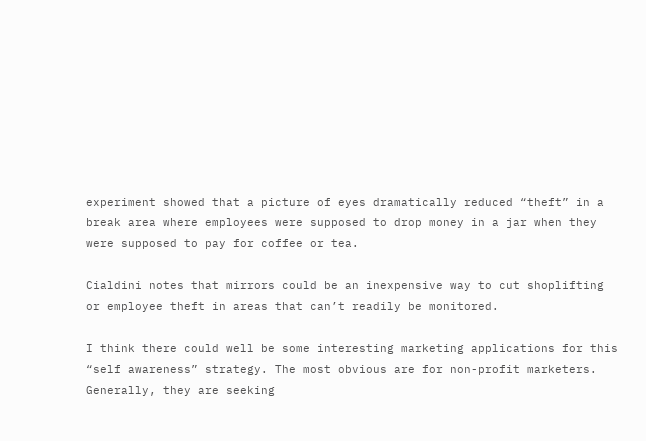experiment showed that a picture of eyes dramatically reduced “theft” in a break area where employees were supposed to drop money in a jar when they were supposed to pay for coffee or tea.

Cialdini notes that mirrors could be an inexpensive way to cut shoplifting or employee theft in areas that can’t readily be monitored.

I think there could well be some interesting marketing applications for this “self awareness” strategy. The most obvious are for non-profit marketers. Generally, they are seeking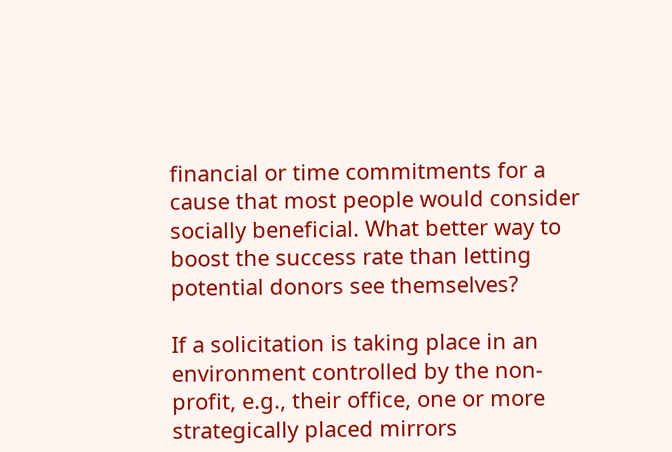financial or time commitments for a cause that most people would consider socially beneficial. What better way to boost the success rate than letting potential donors see themselves?

If a solicitation is taking place in an environment controlled by the non-profit, e.g., their office, one or more strategically placed mirrors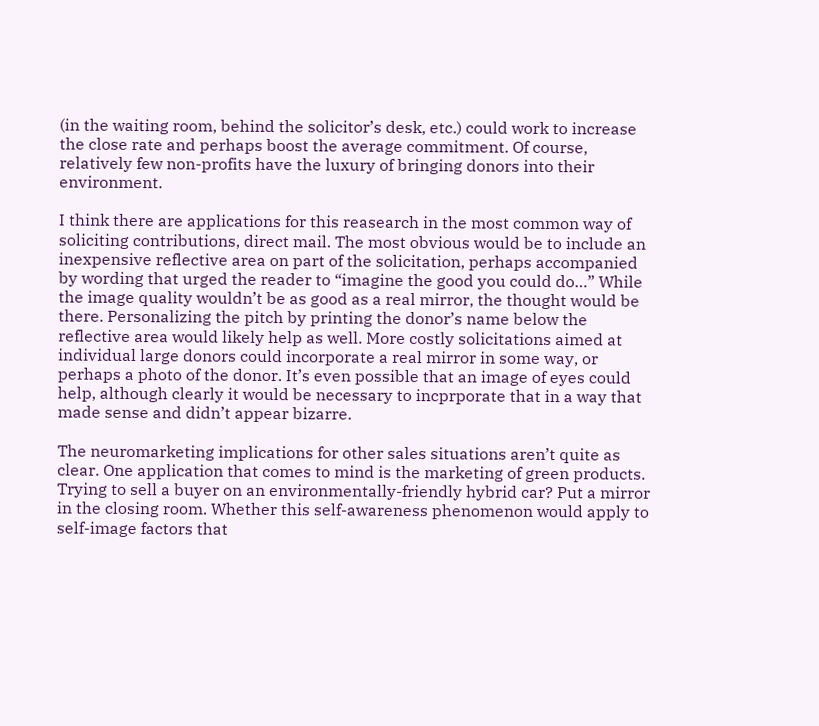(in the waiting room, behind the solicitor’s desk, etc.) could work to increase the close rate and perhaps boost the average commitment. Of course, relatively few non-profits have the luxury of bringing donors into their environment.

I think there are applications for this reasearch in the most common way of soliciting contributions, direct mail. The most obvious would be to include an inexpensive reflective area on part of the solicitation, perhaps accompanied by wording that urged the reader to “imagine the good you could do…” While the image quality wouldn’t be as good as a real mirror, the thought would be there. Personalizing the pitch by printing the donor’s name below the reflective area would likely help as well. More costly solicitations aimed at individual large donors could incorporate a real mirror in some way, or perhaps a photo of the donor. It’s even possible that an image of eyes could help, although clearly it would be necessary to incprporate that in a way that made sense and didn’t appear bizarre.

The neuromarketing implications for other sales situations aren’t quite as clear. One application that comes to mind is the marketing of green products. Trying to sell a buyer on an environmentally-friendly hybrid car? Put a mirror in the closing room. Whether this self-awareness phenomenon would apply to self-image factors that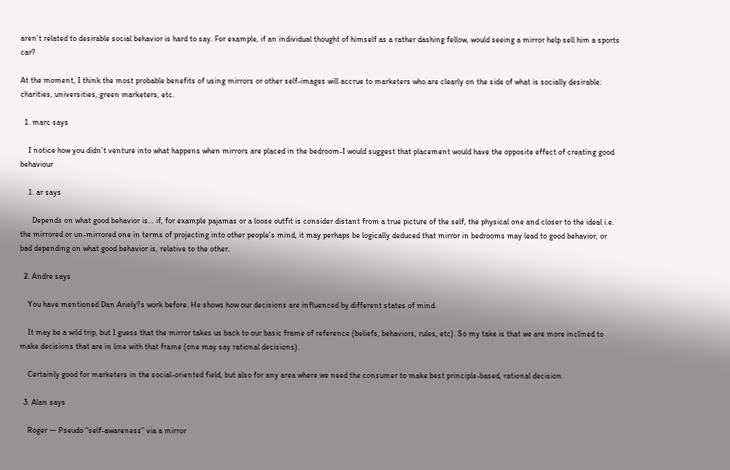aren’t related to desirable social behavior is hard to say. For example, if an individual thought of himself as a rather dashing fellow, would seeing a mirror help sell him a sports car?

At the moment, I think the most probable benefits of using mirrors or other self-images will accrue to marketers who are clearly on the side of what is socially desirable: charities, universities, green marketers, etc.

  1. marc says

    I notice how you didn’t venture into what happens when mirrors are placed in the bedroom-I would suggest that placement would have the opposite effect of creating good behaviour

    1. ar says

      Depends on what good behavior is… if, for example pajamas or a loose outfit is consider distant from a true picture of the self, the physical one and closer to the ideal i.e. the mirrored or un-mirrored one in terms of projecting into other people’s mind, it may perhaps be logically deduced that mirror in bedrooms may lead to good behavior, or bad depending on what good behavior is, relative to the other.

  2. Andre says

    You have mentioned Dan Ariely?s work before. He shows how our decisions are influenced by different states of mind.

    It may be a wild trip, but I guess that the mirror takes us back to our basic frame of reference (beliefs, behaviors, rules, etc). So my take is that we are more inclined to make decisions that are in line with that frame (one may say rational decisions).

    Certainly good for marketers in the social-oriented field, but also for any area where we need the consumer to make best principle-based, rational decision.

  3. Alan says

    Roger — Pseudo “self-awareness” via a mirror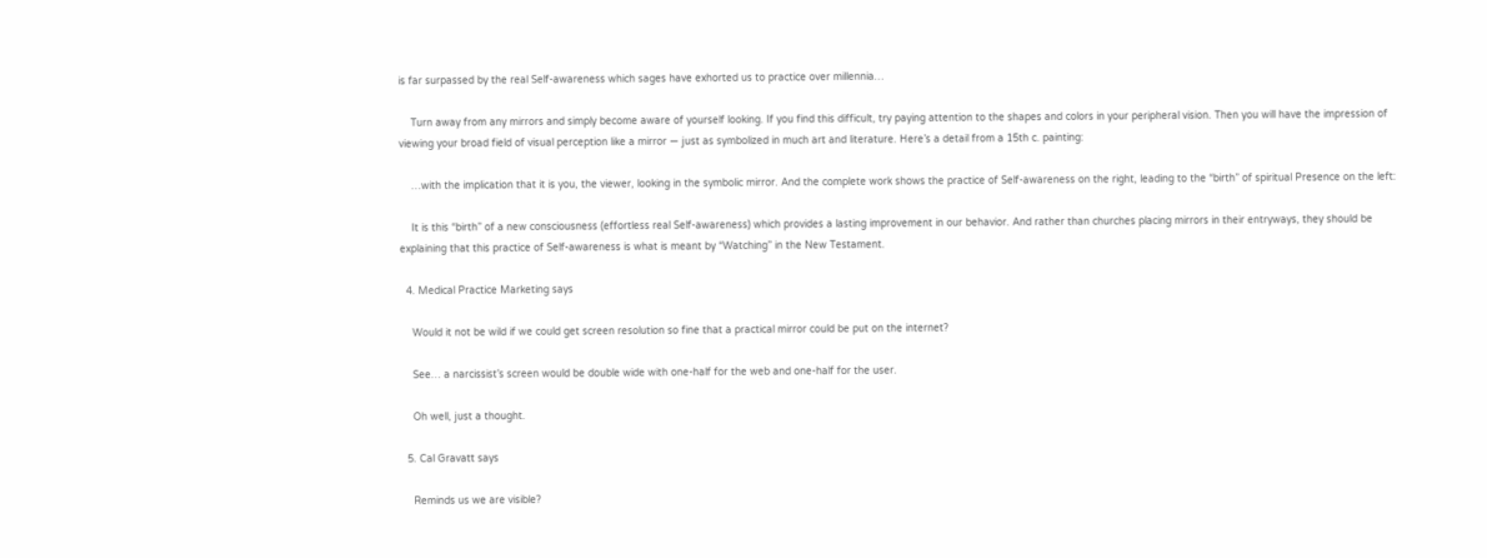is far surpassed by the real Self-awareness which sages have exhorted us to practice over millennia…

    Turn away from any mirrors and simply become aware of yourself looking. If you find this difficult, try paying attention to the shapes and colors in your peripheral vision. Then you will have the impression of viewing your broad field of visual perception like a mirror — just as symbolized in much art and literature. Here’s a detail from a 15th c. painting:

    …with the implication that it is you, the viewer, looking in the symbolic mirror. And the complete work shows the practice of Self-awareness on the right, leading to the “birth” of spiritual Presence on the left:

    It is this “birth” of a new consciousness (effortless real Self-awareness) which provides a lasting improvement in our behavior. And rather than churches placing mirrors in their entryways, they should be explaining that this practice of Self-awareness is what is meant by “Watching” in the New Testament.

  4. Medical Practice Marketing says

    Would it not be wild if we could get screen resolution so fine that a practical mirror could be put on the internet?

    See… a narcissist’s screen would be double wide with one-half for the web and one-half for the user.

    Oh well, just a thought.

  5. Cal Gravatt says

    Reminds us we are visible?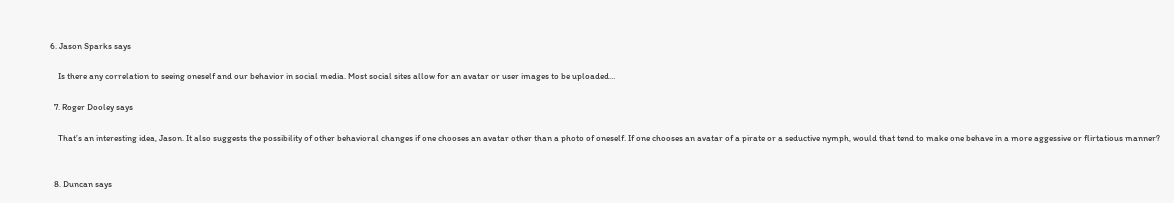6. Jason Sparks says

    Is there any correlation to seeing oneself and our behavior in social media. Most social sites allow for an avatar or user images to be uploaded…

  7. Roger Dooley says

    That’s an interesting idea, Jason. It also suggests the possibility of other behavioral changes if one chooses an avatar other than a photo of oneself. If one chooses an avatar of a pirate or a seductive nymph, would that tend to make one behave in a more aggessive or flirtatious manner?


  8. Duncan says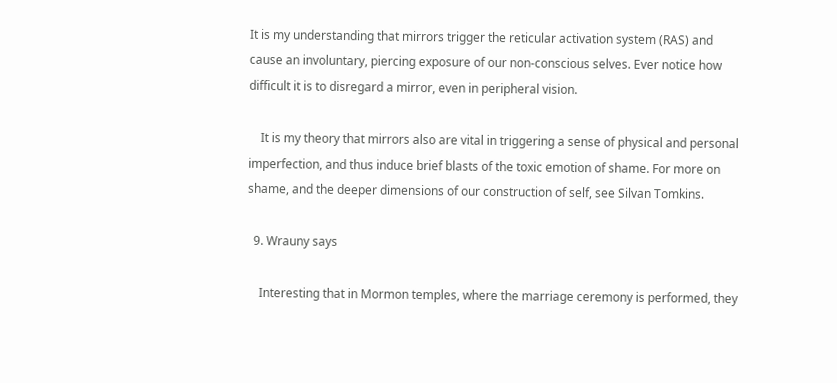It is my understanding that mirrors trigger the reticular activation system (RAS) and cause an involuntary, piercing exposure of our non-conscious selves. Ever notice how difficult it is to disregard a mirror, even in peripheral vision.

    It is my theory that mirrors also are vital in triggering a sense of physical and personal imperfection, and thus induce brief blasts of the toxic emotion of shame. For more on shame, and the deeper dimensions of our construction of self, see Silvan Tomkins.

  9. Wrauny says

    Interesting that in Mormon temples, where the marriage ceremony is performed, they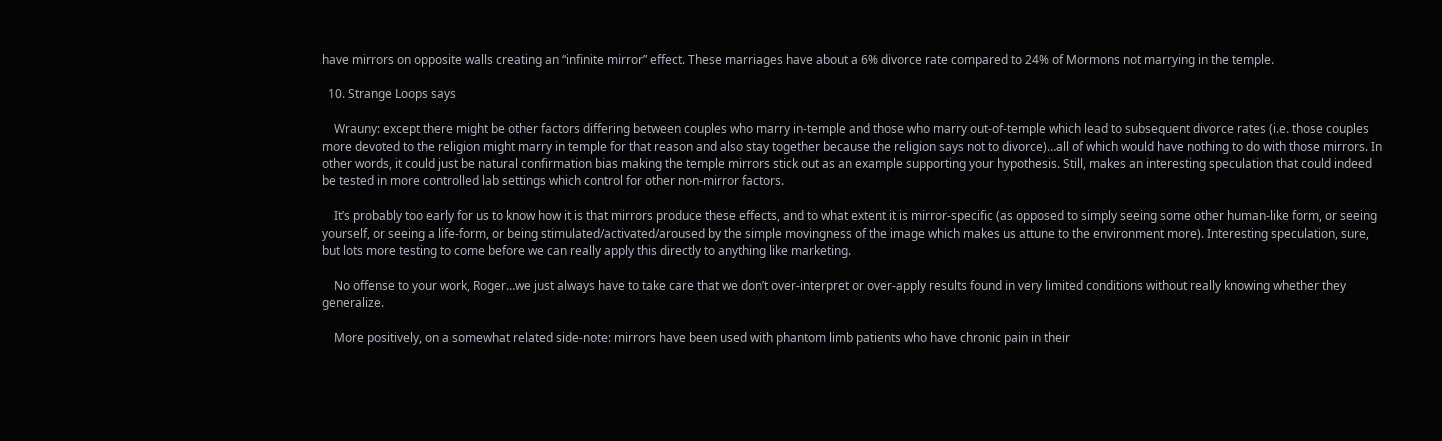have mirrors on opposite walls creating an “infinite mirror” effect. These marriages have about a 6% divorce rate compared to 24% of Mormons not marrying in the temple.

  10. Strange Loops says

    Wrauny: except there might be other factors differing between couples who marry in-temple and those who marry out-of-temple which lead to subsequent divorce rates (i.e. those couples more devoted to the religion might marry in temple for that reason and also stay together because the religion says not to divorce)…all of which would have nothing to do with those mirrors. In other words, it could just be natural confirmation bias making the temple mirrors stick out as an example supporting your hypothesis. Still, makes an interesting speculation that could indeed be tested in more controlled lab settings which control for other non-mirror factors.

    It’s probably too early for us to know how it is that mirrors produce these effects, and to what extent it is mirror-specific (as opposed to simply seeing some other human-like form, or seeing yourself, or seeing a life-form, or being stimulated/activated/aroused by the simple movingness of the image which makes us attune to the environment more). Interesting speculation, sure, but lots more testing to come before we can really apply this directly to anything like marketing.

    No offense to your work, Roger…we just always have to take care that we don’t over-interpret or over-apply results found in very limited conditions without really knowing whether they generalize.

    More positively, on a somewhat related side-note: mirrors have been used with phantom limb patients who have chronic pain in their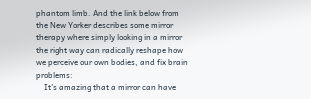phantom limb. And the link below from the New Yorker describes some mirror therapy where simply looking in a mirror the right way can radically reshape how we perceive our own bodies, and fix brain problems:
    It’s amazing that a mirror can have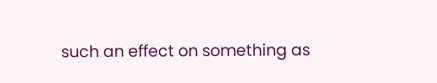such an effect on something as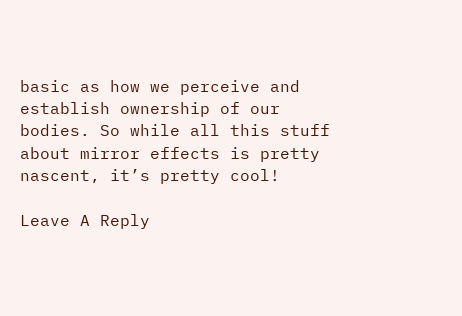basic as how we perceive and establish ownership of our bodies. So while all this stuff about mirror effects is pretty nascent, it’s pretty cool!

Leave A Reply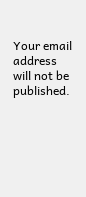Your email address will not be published.